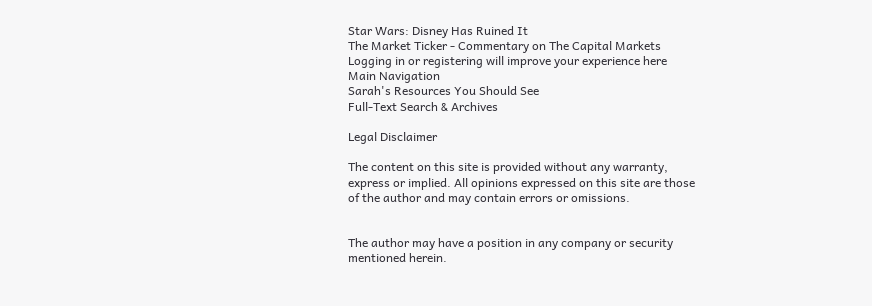Star Wars: Disney Has Ruined It
The Market Ticker - Commentary on The Capital Markets
Logging in or registering will improve your experience here
Main Navigation
Sarah's Resources You Should See
Full-Text Search & Archives

Legal Disclaimer

The content on this site is provided without any warranty, express or implied. All opinions expressed on this site are those of the author and may contain errors or omissions.


The author may have a position in any company or security mentioned herein.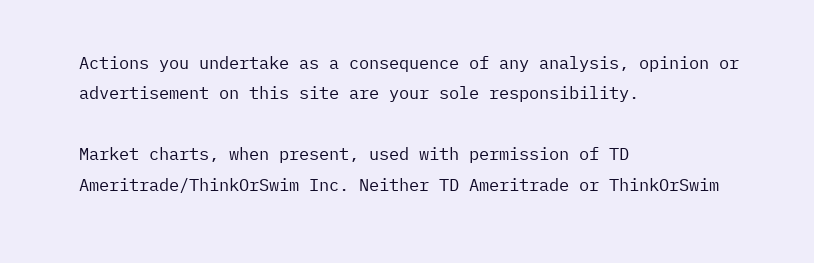Actions you undertake as a consequence of any analysis, opinion or advertisement on this site are your sole responsibility.

Market charts, when present, used with permission of TD Ameritrade/ThinkOrSwim Inc. Neither TD Ameritrade or ThinkOrSwim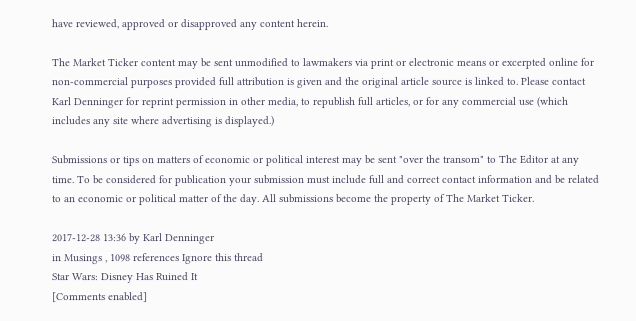have reviewed, approved or disapproved any content herein.

The Market Ticker content may be sent unmodified to lawmakers via print or electronic means or excerpted online for non-commercial purposes provided full attribution is given and the original article source is linked to. Please contact Karl Denninger for reprint permission in other media, to republish full articles, or for any commercial use (which includes any site where advertising is displayed.)

Submissions or tips on matters of economic or political interest may be sent "over the transom" to The Editor at any time. To be considered for publication your submission must include full and correct contact information and be related to an economic or political matter of the day. All submissions become the property of The Market Ticker.

2017-12-28 13:36 by Karl Denninger
in Musings , 1098 references Ignore this thread
Star Wars: Disney Has Ruined It
[Comments enabled]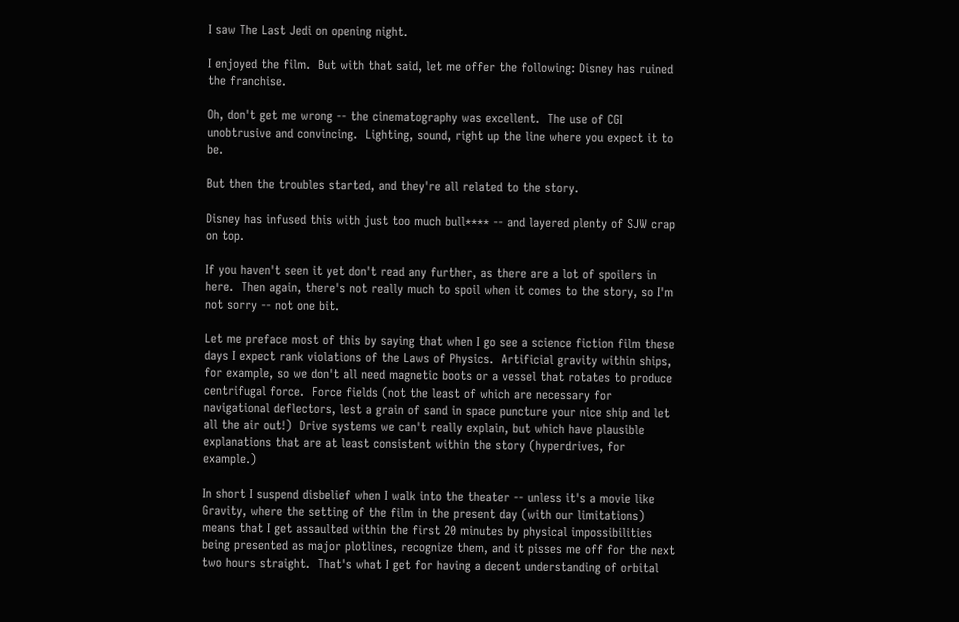I saw The Last Jedi on opening night.

I enjoyed the film.  But with that said, let me offer the following: Disney has ruined the franchise.

Oh, don't get me wrong -- the cinematography was excellent.  The use of CGI unobtrusive and convincing.  Lighting, sound, right up the line where you expect it to be.

But then the troubles started, and they're all related to the story.

Disney has infused this with just too much bull**** -- and layered plenty of SJW crap on top.

If you haven't seen it yet don't read any further, as there are a lot of spoilers in here.  Then again, there's not really much to spoil when it comes to the story, so I'm not sorry -- not one bit.

Let me preface most of this by saying that when I go see a science fiction film these days I expect rank violations of the Laws of Physics.  Artificial gravity within ships, for example, so we don't all need magnetic boots or a vessel that rotates to produce centrifugal force.  Force fields (not the least of which are necessary for navigational deflectors, lest a grain of sand in space puncture your nice ship and let all the air out!)  Drive systems we can't really explain, but which have plausible explanations that are at least consistent within the story (hyperdrives, for example.)

In short I suspend disbelief when I walk into the theater -- unless it's a movie like Gravity, where the setting of the film in the present day (with our limitations) means that I get assaulted within the first 20 minutes by physical impossibilities being presented as major plotlines, recognize them, and it pisses me off for the next two hours straight.  That's what I get for having a decent understanding of orbital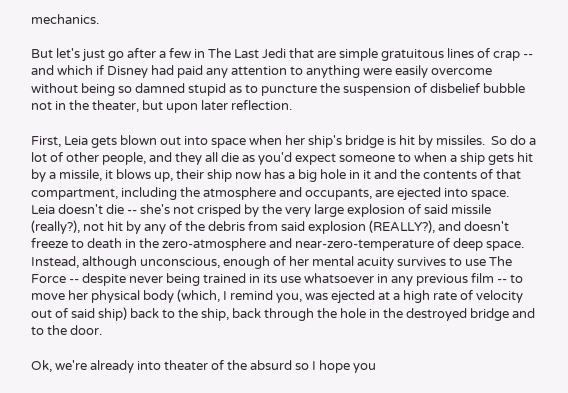mechanics.

But let's just go after a few in The Last Jedi that are simple gratuitous lines of crap -- and which if Disney had paid any attention to anything were easily overcome without being so damned stupid as to puncture the suspension of disbelief bubble not in the theater, but upon later reflection.

First, Leia gets blown out into space when her ship's bridge is hit by missiles.  So do a lot of other people, and they all die as you'd expect someone to when a ship gets hit by a missile, it blows up, their ship now has a big hole in it and the contents of that compartment, including the atmosphere and occupants, are ejected into space.  Leia doesn't die -- she's not crisped by the very large explosion of said missile (really?), not hit by any of the debris from said explosion (REALLY?), and doesn't freeze to death in the zero-atmosphere and near-zero-temperature of deep space.  Instead, although unconscious, enough of her mental acuity survives to use The Force -- despite never being trained in its use whatsoever in any previous film -- to move her physical body (which, I remind you, was ejected at a high rate of velocity out of said ship) back to the ship, back through the hole in the destroyed bridge and to the door.

Ok, we're already into theater of the absurd so I hope you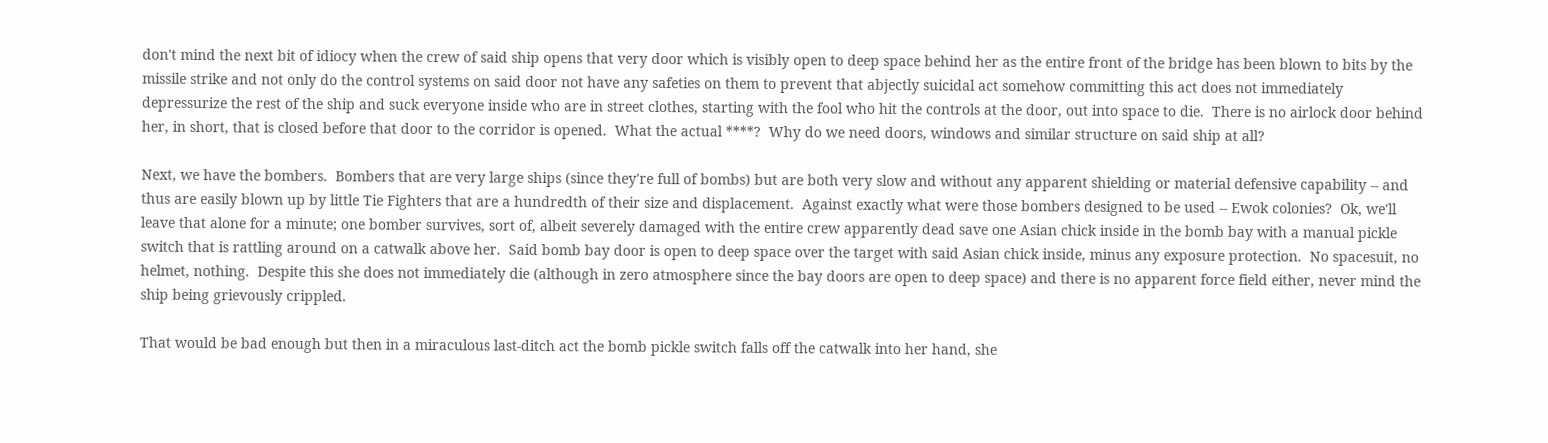don't mind the next bit of idiocy when the crew of said ship opens that very door which is visibly open to deep space behind her as the entire front of the bridge has been blown to bits by the missile strike and not only do the control systems on said door not have any safeties on them to prevent that abjectly suicidal act somehow committing this act does not immediately depressurize the rest of the ship and suck everyone inside who are in street clothes, starting with the fool who hit the controls at the door, out into space to die.  There is no airlock door behind her, in short, that is closed before that door to the corridor is opened.  What the actual ****?  Why do we need doors, windows and similar structure on said ship at all?

Next, we have the bombers.  Bombers that are very large ships (since they're full of bombs) but are both very slow and without any apparent shielding or material defensive capability -- and thus are easily blown up by little Tie Fighters that are a hundredth of their size and displacement.  Against exactly what were those bombers designed to be used -- Ewok colonies?  Ok, we'll leave that alone for a minute; one bomber survives, sort of, albeit severely damaged with the entire crew apparently dead save one Asian chick inside in the bomb bay with a manual pickle switch that is rattling around on a catwalk above her.  Said bomb bay door is open to deep space over the target with said Asian chick inside, minus any exposure protection.  No spacesuit, no helmet, nothing.  Despite this she does not immediately die (although in zero atmosphere since the bay doors are open to deep space) and there is no apparent force field either, never mind the ship being grievously crippled.

That would be bad enough but then in a miraculous last-ditch act the bomb pickle switch falls off the catwalk into her hand, she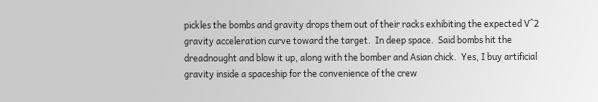pickles the bombs and gravity drops them out of their racks exhibiting the expected V^2 gravity acceleration curve toward the target.  In deep space.  Said bombs hit the dreadnought and blow it up, along with the bomber and Asian chick.  Yes, I buy artificial gravity inside a spaceship for the convenience of the crew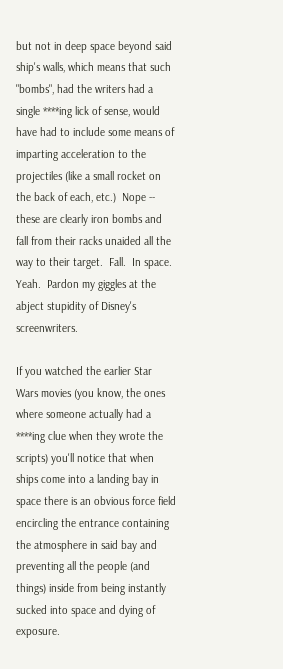but not in deep space beyond said ship's walls, which means that such "bombs", had the writers had a single ****ing lick of sense, would have had to include some means of imparting acceleration to the projectiles (like a small rocket on the back of each, etc.)  Nope -- these are clearly iron bombs and fall from their racks unaided all the way to their target.  Fall.  In space.  Yeah.  Pardon my giggles at the abject stupidity of Disney's screenwriters.

If you watched the earlier Star Wars movies (you know, the ones where someone actually had a ****ing clue when they wrote the scripts) you'll notice that when ships come into a landing bay in space there is an obvious force field encircling the entrance containing the atmosphere in said bay and preventing all the people (and things) inside from being instantly sucked into space and dying of exposure.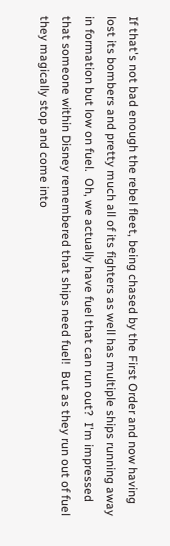If that's not bad enough the rebel fleet, being chased by the First Order and now having lost its bombers and pretty much all of its fighters as well has multiple ships running away in formation but low on fuel.  Oh, we actually have fuel that can run out?  I'm impressed that someone within Disney remembered that ships need fuel!  But as they run out of fuel they magically stop and come into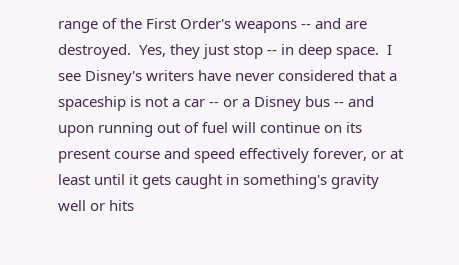range of the First Order's weapons -- and are destroyed.  Yes, they just stop -- in deep space.  I see Disney's writers have never considered that a spaceship is not a car -- or a Disney bus -- and upon running out of fuel will continue on its present course and speed effectively forever, or at least until it gets caught in something's gravity well or hits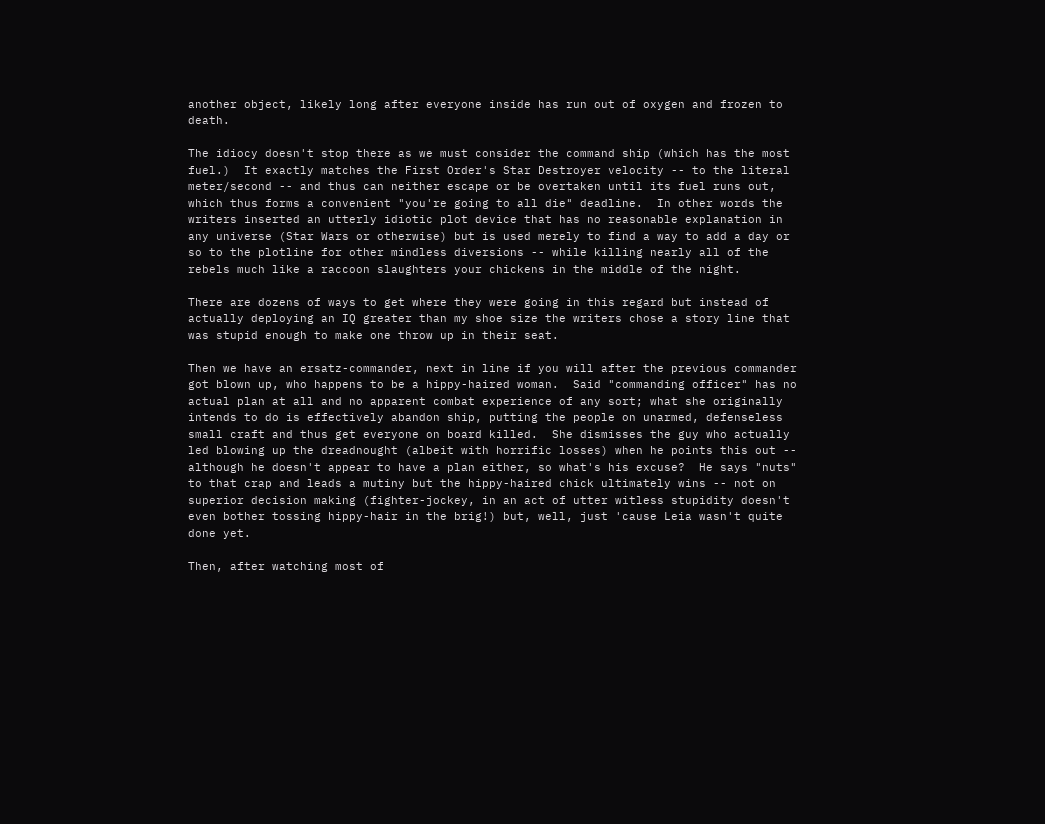another object, likely long after everyone inside has run out of oxygen and frozen to death.

The idiocy doesn't stop there as we must consider the command ship (which has the most fuel.)  It exactly matches the First Order's Star Destroyer velocity -- to the literal meter/second -- and thus can neither escape or be overtaken until its fuel runs out, which thus forms a convenient "you're going to all die" deadline.  In other words the writers inserted an utterly idiotic plot device that has no reasonable explanation in any universe (Star Wars or otherwise) but is used merely to find a way to add a day or so to the plotline for other mindless diversions -- while killing nearly all of the rebels much like a raccoon slaughters your chickens in the middle of the night.

There are dozens of ways to get where they were going in this regard but instead of actually deploying an IQ greater than my shoe size the writers chose a story line that was stupid enough to make one throw up in their seat.

Then we have an ersatz-commander, next in line if you will after the previous commander got blown up, who happens to be a hippy-haired woman.  Said "commanding officer" has no actual plan at all and no apparent combat experience of any sort; what she originally intends to do is effectively abandon ship, putting the people on unarmed, defenseless small craft and thus get everyone on board killed.  She dismisses the guy who actually led blowing up the dreadnought (albeit with horrific losses) when he points this out -- although he doesn't appear to have a plan either, so what's his excuse?  He says "nuts" to that crap and leads a mutiny but the hippy-haired chick ultimately wins -- not on superior decision making (fighter-jockey, in an act of utter witless stupidity doesn't even bother tossing hippy-hair in the brig!) but, well, just 'cause Leia wasn't quite done yet.

Then, after watching most of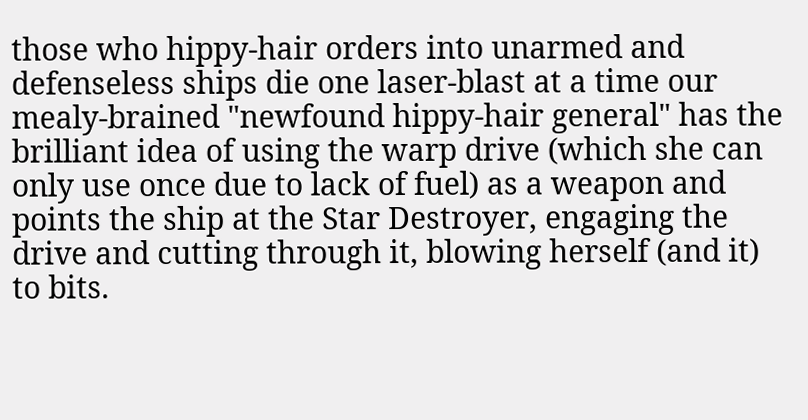those who hippy-hair orders into unarmed and defenseless ships die one laser-blast at a time our mealy-brained "newfound hippy-hair general" has the brilliant idea of using the warp drive (which she can only use once due to lack of fuel) as a weapon and points the ship at the Star Destroyer, engaging the drive and cutting through it, blowing herself (and it) to bits.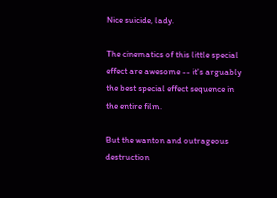Nice suicide, lady.

The cinematics of this little special effect are awesome -- it's arguably the best special effect sequence in the entire film.

But the wanton and outrageous destruction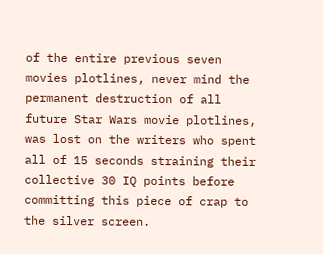of the entire previous seven movies plotlines, never mind the permanent destruction of all future Star Wars movie plotlines, was lost on the writers who spent all of 15 seconds straining their collective 30 IQ points before committing this piece of crap to the silver screen.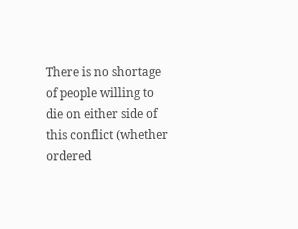There is no shortage of people willing to die on either side of this conflict (whether ordered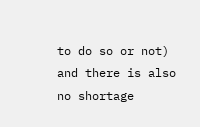to do so or not) and there is also no shortage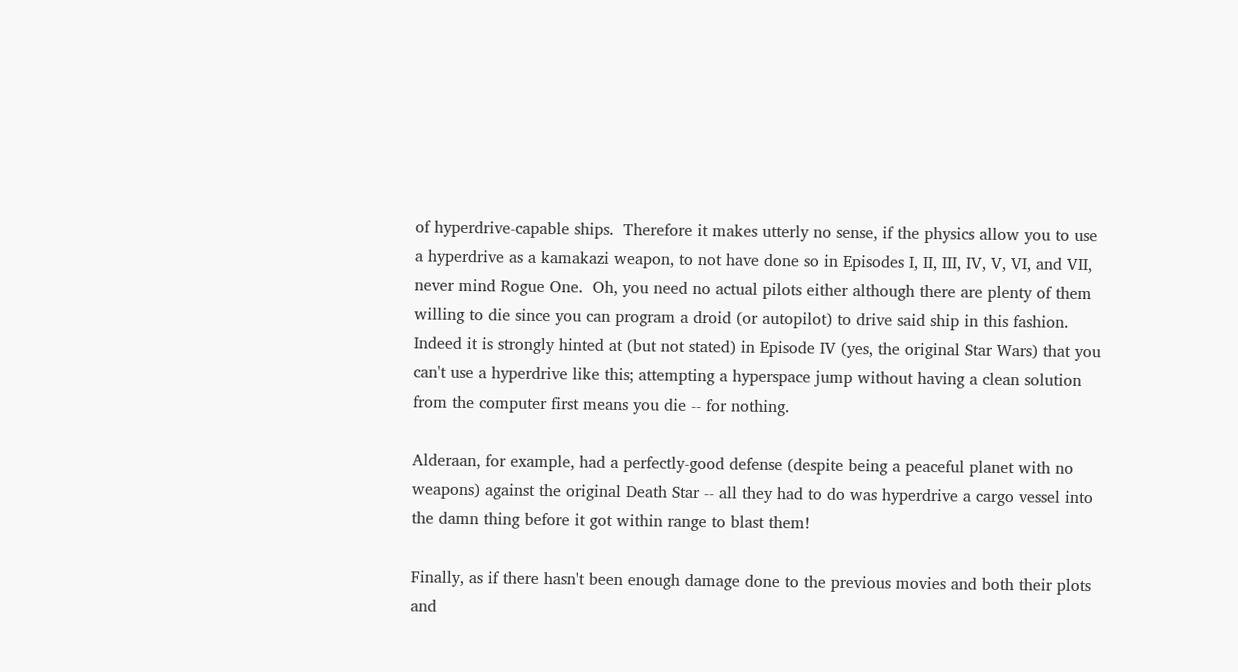of hyperdrive-capable ships.  Therefore it makes utterly no sense, if the physics allow you to use a hyperdrive as a kamakazi weapon, to not have done so in Episodes I, II, III, IV, V, VI, and VII, never mind Rogue One.  Oh, you need no actual pilots either although there are plenty of them willing to die since you can program a droid (or autopilot) to drive said ship in this fashion.  Indeed it is strongly hinted at (but not stated) in Episode IV (yes, the original Star Wars) that you can't use a hyperdrive like this; attempting a hyperspace jump without having a clean solution from the computer first means you die -- for nothing.

Alderaan, for example, had a perfectly-good defense (despite being a peaceful planet with no weapons) against the original Death Star -- all they had to do was hyperdrive a cargo vessel into the damn thing before it got within range to blast them!

Finally, as if there hasn't been enough damage done to the previous movies and both their plots and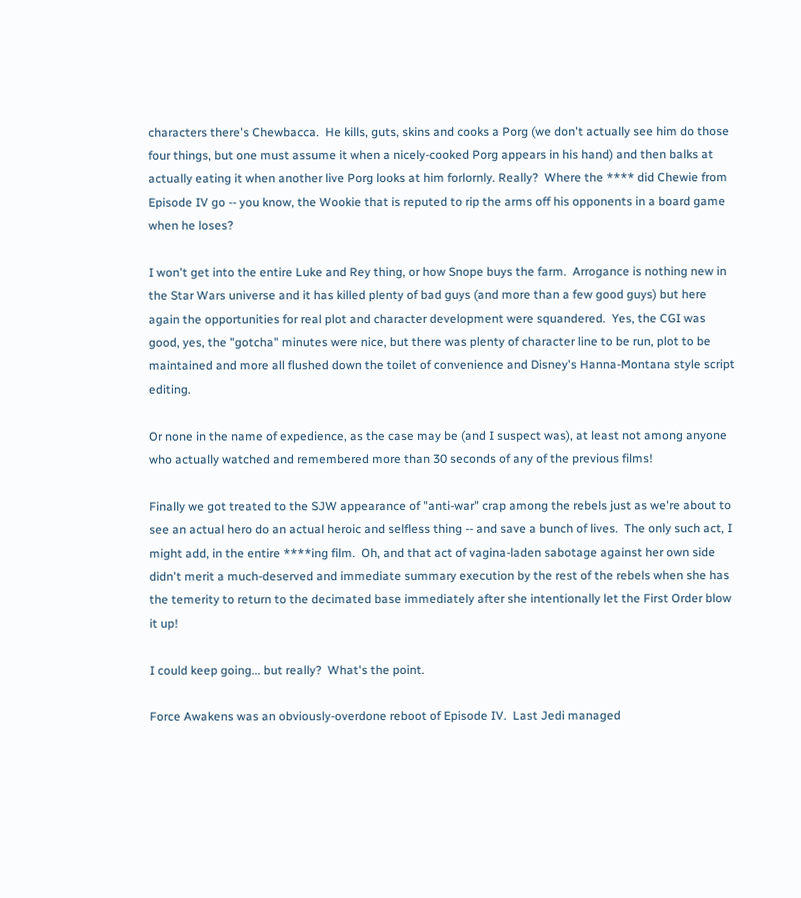characters there's Chewbacca.  He kills, guts, skins and cooks a Porg (we don't actually see him do those four things, but one must assume it when a nicely-cooked Porg appears in his hand) and then balks at actually eating it when another live Porg looks at him forlornly. Really?  Where the **** did Chewie from Episode IV go -- you know, the Wookie that is reputed to rip the arms off his opponents in a board game when he loses?

I won't get into the entire Luke and Rey thing, or how Snope buys the farm.  Arrogance is nothing new in the Star Wars universe and it has killed plenty of bad guys (and more than a few good guys) but here again the opportunities for real plot and character development were squandered.  Yes, the CGI was good, yes, the "gotcha" minutes were nice, but there was plenty of character line to be run, plot to be maintained and more all flushed down the toilet of convenience and Disney's Hanna-Montana style script editing.

Or none in the name of expedience, as the case may be (and I suspect was), at least not among anyone who actually watched and remembered more than 30 seconds of any of the previous films!

Finally we got treated to the SJW appearance of "anti-war" crap among the rebels just as we're about to see an actual hero do an actual heroic and selfless thing -- and save a bunch of lives.  The only such act, I might add, in the entire ****ing film.  Oh, and that act of vagina-laden sabotage against her own side didn't merit a much-deserved and immediate summary execution by the rest of the rebels when she has the temerity to return to the decimated base immediately after she intentionally let the First Order blow it up!

I could keep going... but really?  What's the point.

Force Awakens was an obviously-overdone reboot of Episode IV.  Last Jedi managed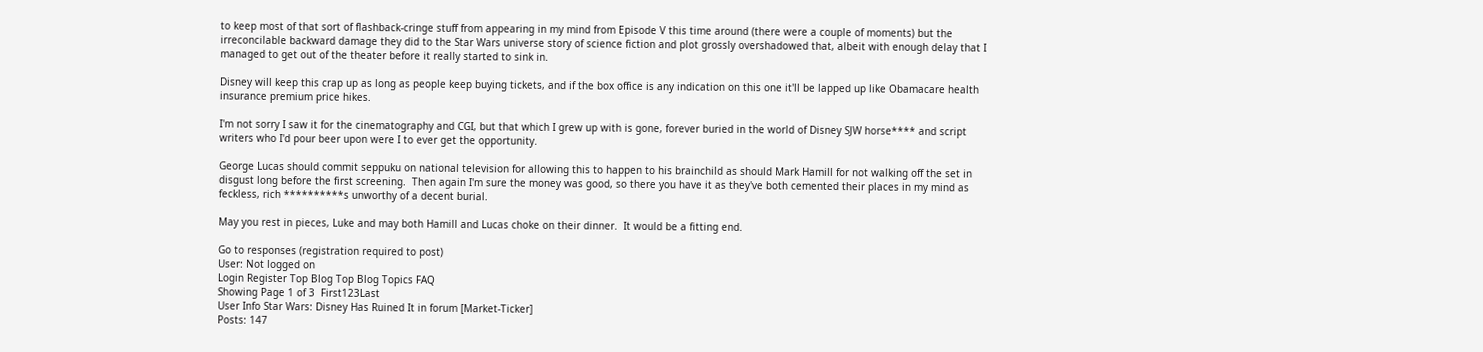to keep most of that sort of flashback-cringe stuff from appearing in my mind from Episode V this time around (there were a couple of moments) but the irreconcilable backward damage they did to the Star Wars universe story of science fiction and plot grossly overshadowed that, albeit with enough delay that I managed to get out of the theater before it really started to sink in.

Disney will keep this crap up as long as people keep buying tickets, and if the box office is any indication on this one it'll be lapped up like Obamacare health insurance premium price hikes.

I'm not sorry I saw it for the cinematography and CGI, but that which I grew up with is gone, forever buried in the world of Disney SJW horse**** and script writers who I'd pour beer upon were I to ever get the opportunity.

George Lucas should commit seppuku on national television for allowing this to happen to his brainchild as should Mark Hamill for not walking off the set in disgust long before the first screening.  Then again I'm sure the money was good, so there you have it as they've both cemented their places in my mind as feckless, rich **********s unworthy of a decent burial.

May you rest in pieces, Luke and may both Hamill and Lucas choke on their dinner.  It would be a fitting end.

Go to responses (registration required to post)
User: Not logged on
Login Register Top Blog Top Blog Topics FAQ
Showing Page 1 of 3  First123Last
User Info Star Wars: Disney Has Ruined It in forum [Market-Ticker]
Posts: 147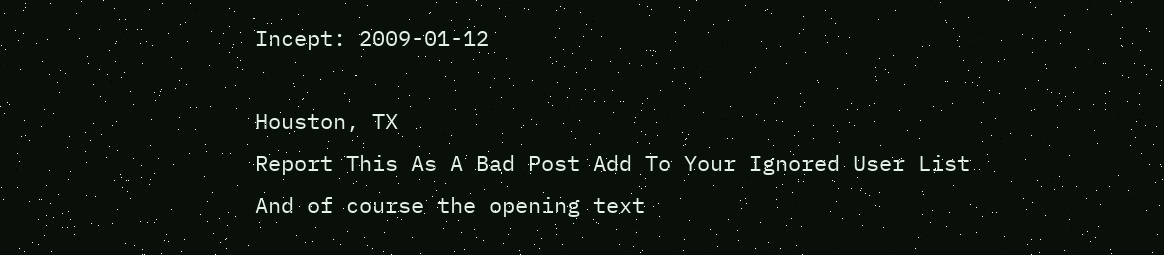Incept: 2009-01-12

Houston, TX
Report This As A Bad Post Add To Your Ignored User List
And of course the opening text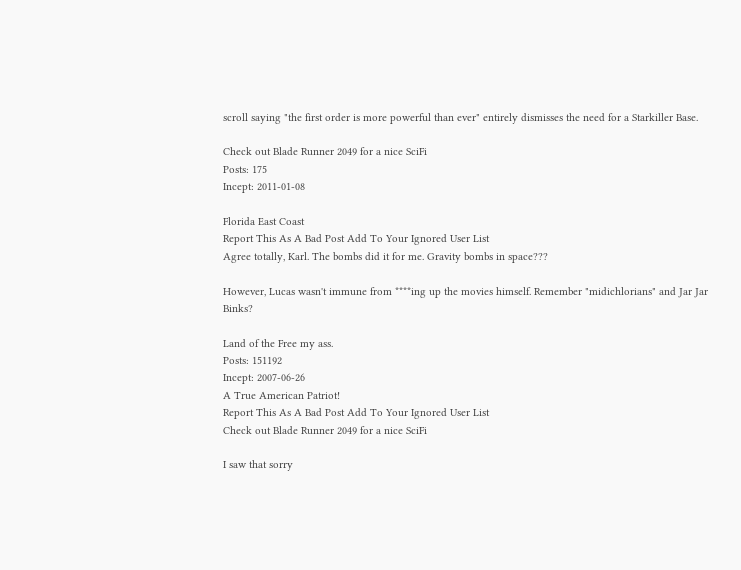scroll saying "the first order is more powerful than ever" entirely dismisses the need for a Starkiller Base.

Check out Blade Runner 2049 for a nice SciFi
Posts: 175
Incept: 2011-01-08

Florida East Coast
Report This As A Bad Post Add To Your Ignored User List
Agree totally, Karl. The bombs did it for me. Gravity bombs in space???

However, Lucas wasn't immune from ****ing up the movies himself. Remember "midichlorians" and Jar Jar Binks?

Land of the Free my ass.
Posts: 151192
Incept: 2007-06-26
A True American Patriot!
Report This As A Bad Post Add To Your Ignored User List
Check out Blade Runner 2049 for a nice SciFi

I saw that sorry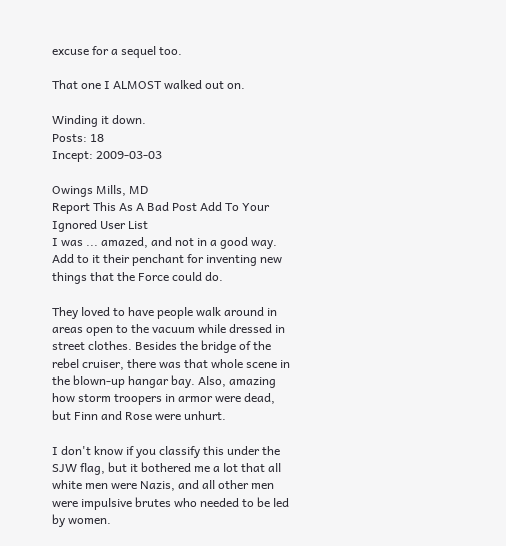excuse for a sequel too.

That one I ALMOST walked out on.

Winding it down.
Posts: 18
Incept: 2009-03-03

Owings Mills, MD
Report This As A Bad Post Add To Your Ignored User List
I was ... amazed, and not in a good way. Add to it their penchant for inventing new things that the Force could do.

They loved to have people walk around in areas open to the vacuum while dressed in street clothes. Besides the bridge of the rebel cruiser, there was that whole scene in the blown-up hangar bay. Also, amazing how storm troopers in armor were dead, but Finn and Rose were unhurt.

I don't know if you classify this under the SJW flag, but it bothered me a lot that all white men were Nazis, and all other men were impulsive brutes who needed to be led by women.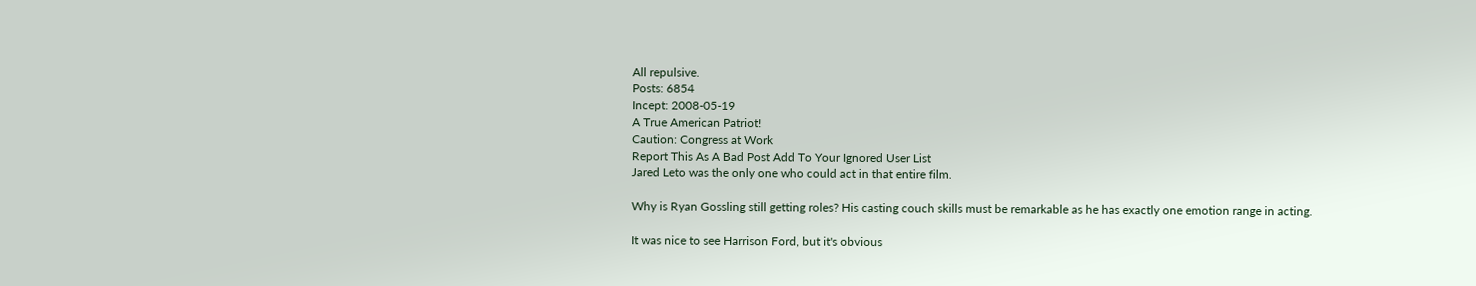All repulsive.
Posts: 6854
Incept: 2008-05-19
A True American Patriot!
Caution: Congress at Work
Report This As A Bad Post Add To Your Ignored User List
Jared Leto was the only one who could act in that entire film.

Why is Ryan Gossling still getting roles? His casting couch skills must be remarkable as he has exactly one emotion range in acting.

It was nice to see Harrison Ford, but it's obvious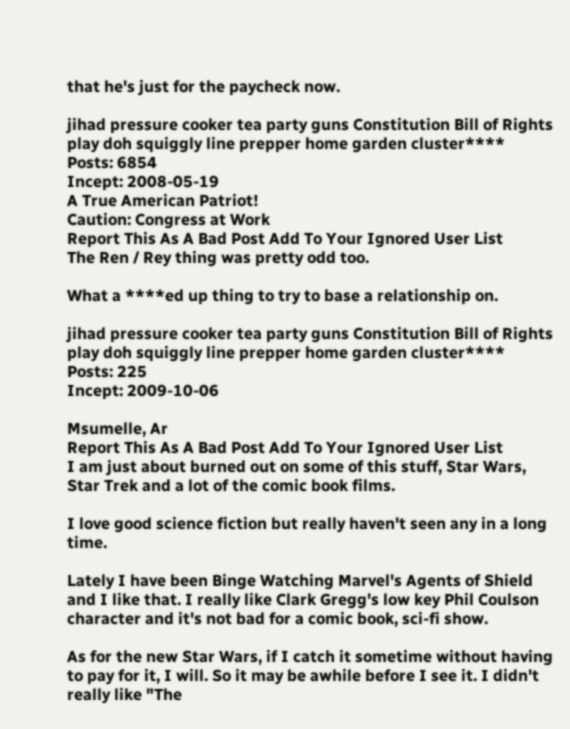that he's just for the paycheck now.

jihad pressure cooker tea party guns Constitution Bill of Rights play doh squiggly line prepper home garden cluster****
Posts: 6854
Incept: 2008-05-19
A True American Patriot!
Caution: Congress at Work
Report This As A Bad Post Add To Your Ignored User List
The Ren / Rey thing was pretty odd too.

What a ****ed up thing to try to base a relationship on.

jihad pressure cooker tea party guns Constitution Bill of Rights play doh squiggly line prepper home garden cluster****
Posts: 225
Incept: 2009-10-06

Msumelle, Ar
Report This As A Bad Post Add To Your Ignored User List
I am just about burned out on some of this stuff, Star Wars, Star Trek and a lot of the comic book films.

I love good science fiction but really haven't seen any in a long time.

Lately I have been Binge Watching Marvel's Agents of Shield and I like that. I really like Clark Gregg's low key Phil Coulson character and it's not bad for a comic book, sci-fi show.

As for the new Star Wars, if I catch it sometime without having to pay for it, I will. So it may be awhile before I see it. I didn't really like "The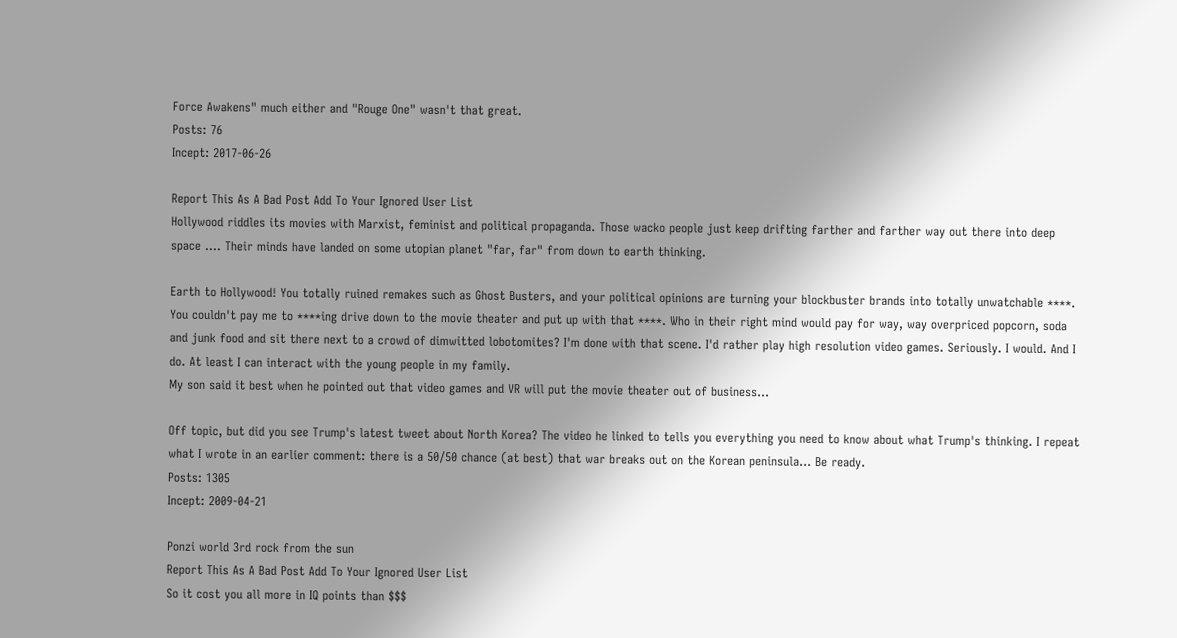Force Awakens" much either and "Rouge One" wasn't that great.
Posts: 76
Incept: 2017-06-26

Report This As A Bad Post Add To Your Ignored User List
Hollywood riddles its movies with Marxist, feminist and political propaganda. Those wacko people just keep drifting farther and farther way out there into deep space .... Their minds have landed on some utopian planet "far, far" from down to earth thinking.

Earth to Hollywood! You totally ruined remakes such as Ghost Busters, and your political opinions are turning your blockbuster brands into totally unwatchable ****. You couldn't pay me to ****ing drive down to the movie theater and put up with that ****. Who in their right mind would pay for way, way overpriced popcorn, soda and junk food and sit there next to a crowd of dimwitted lobotomites? I'm done with that scene. I'd rather play high resolution video games. Seriously. I would. And I do. At least I can interact with the young people in my family.
My son said it best when he pointed out that video games and VR will put the movie theater out of business...

Off topic, but did you see Trump's latest tweet about North Korea? The video he linked to tells you everything you need to know about what Trump's thinking. I repeat what I wrote in an earlier comment: there is a 50/50 chance (at best) that war breaks out on the Korean peninsula... Be ready.
Posts: 1305
Incept: 2009-04-21

Ponzi world 3rd rock from the sun
Report This As A Bad Post Add To Your Ignored User List
So it cost you all more in IQ points than $$$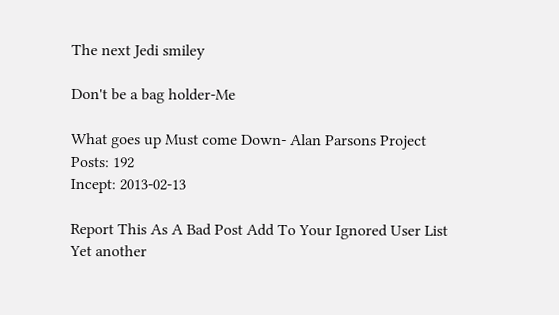The next Jedi smiley

Don't be a bag holder-Me

What goes up Must come Down- Alan Parsons Project
Posts: 192
Incept: 2013-02-13

Report This As A Bad Post Add To Your Ignored User List
Yet another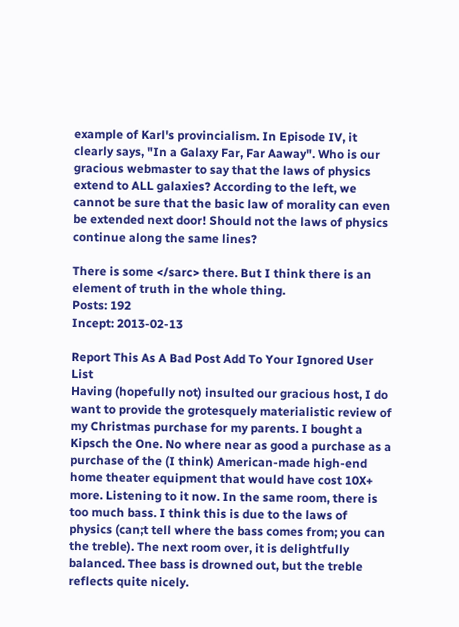example of Karl's provincialism. In Episode IV, it clearly says, "In a Galaxy Far, Far Aaway". Who is our gracious webmaster to say that the laws of physics extend to ALL galaxies? According to the left, we cannot be sure that the basic law of morality can even be extended next door! Should not the laws of physics continue along the same lines?

There is some </sarc> there. But I think there is an element of truth in the whole thing.
Posts: 192
Incept: 2013-02-13

Report This As A Bad Post Add To Your Ignored User List
Having (hopefully not) insulted our gracious host, I do want to provide the grotesquely materialistic review of my Christmas purchase for my parents. I bought a Kipsch the One. No where near as good a purchase as a purchase of the (I think) American-made high-end home theater equipment that would have cost 10X+ more. Listening to it now. In the same room, there is too much bass. I think this is due to the laws of physics (can;t tell where the bass comes from; you can the treble). The next room over, it is delightfully balanced. Thee bass is drowned out, but the treble reflects quite nicely.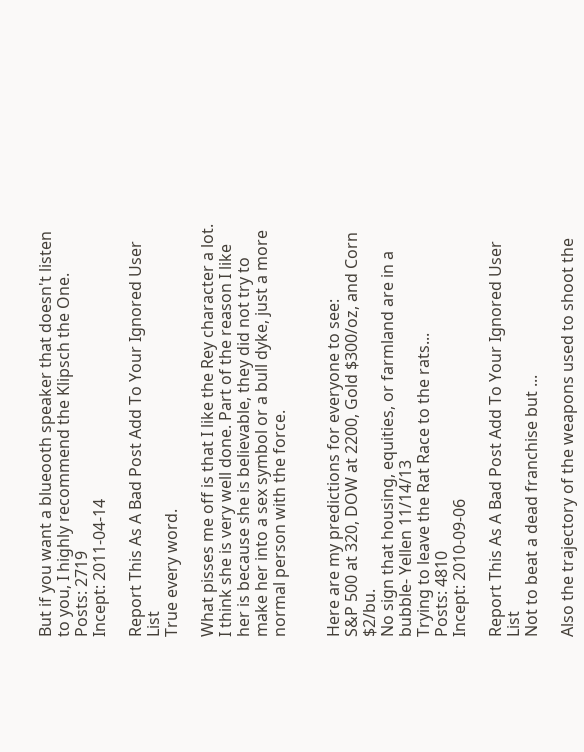But if you want a blueooth speaker that doesn't listen to you, I highly recommend the Klipsch the One.
Posts: 2719
Incept: 2011-04-14

Report This As A Bad Post Add To Your Ignored User List
True every word.

What pisses me off is that I like the Rey character a lot. I think she is very well done. Part of the reason I like her is because she is believable, they did not try to make her into a sex symbol or a bull dyke, just a more normal person with the force.


Here are my predictions for everyone to see:
S&P 500 at 320, DOW at 2200, Gold $300/oz, and Corn $2/bu.
No sign that housing, equities, or farmland are in a bubble- Yellen 11/14/13
Trying to leave the Rat Race to the rats...
Posts: 4810
Incept: 2010-09-06

Report This As A Bad Post Add To Your Ignored User List
Not to beat a dead franchise but ...

Also the trajectory of the weapons used to shoot the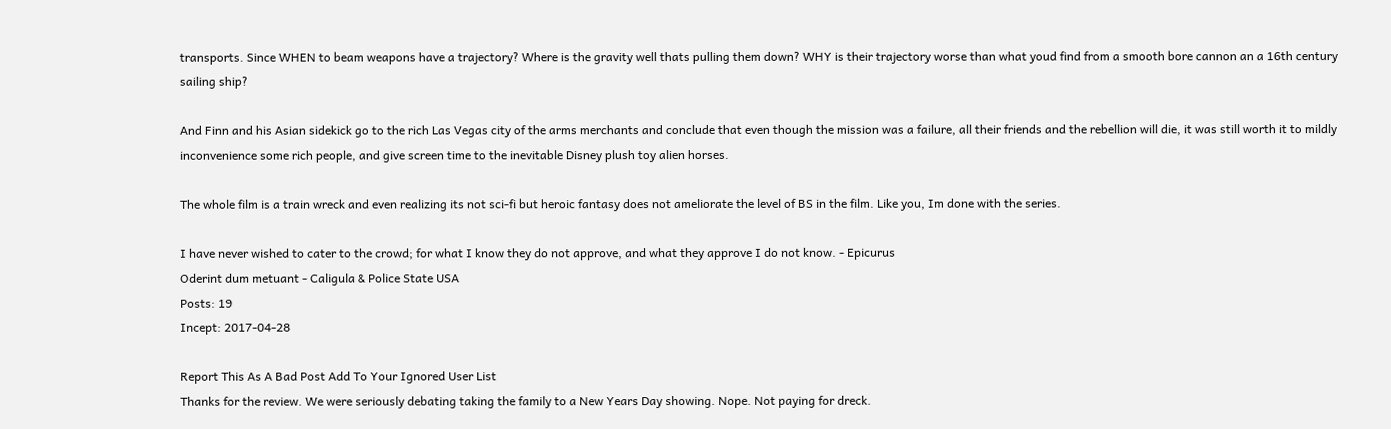transports. Since WHEN to beam weapons have a trajectory? Where is the gravity well thats pulling them down? WHY is their trajectory worse than what youd find from a smooth bore cannon an a 16th century sailing ship?

And Finn and his Asian sidekick go to the rich Las Vegas city of the arms merchants and conclude that even though the mission was a failure, all their friends and the rebellion will die, it was still worth it to mildly inconvenience some rich people, and give screen time to the inevitable Disney plush toy alien horses.

The whole film is a train wreck and even realizing its not sci-fi but heroic fantasy does not ameliorate the level of BS in the film. Like you, Im done with the series.

I have never wished to cater to the crowd; for what I know they do not approve, and what they approve I do not know. - Epicurus
Oderint dum metuant - Caligula & Police State USA
Posts: 19
Incept: 2017-04-28

Report This As A Bad Post Add To Your Ignored User List
Thanks for the review. We were seriously debating taking the family to a New Years Day showing. Nope. Not paying for dreck.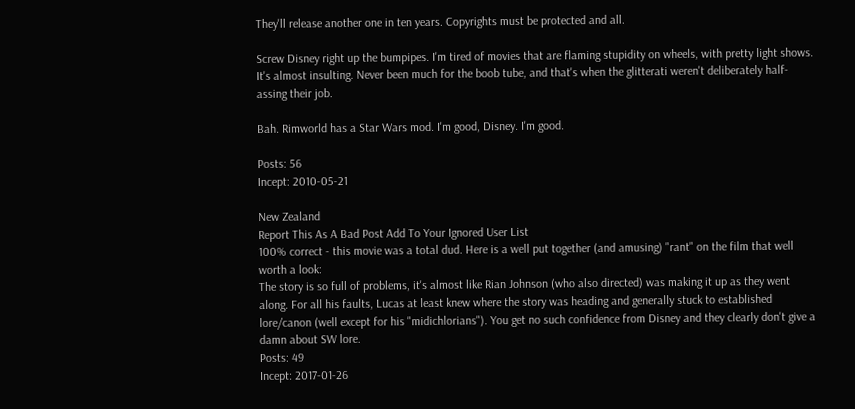They'll release another one in ten years. Copyrights must be protected and all.

Screw Disney right up the bumpipes. I'm tired of movies that are flaming stupidity on wheels, with pretty light shows. It's almost insulting. Never been much for the boob tube, and that's when the glitterati weren't deliberately half-assing their job.

Bah. Rimworld has a Star Wars mod. I'm good, Disney. I'm good.

Posts: 56
Incept: 2010-05-21

New Zealand
Report This As A Bad Post Add To Your Ignored User List
100% correct - this movie was a total dud. Here is a well put together (and amusing) "rant" on the film that well worth a look:
The story is so full of problems, it's almost like Rian Johnson (who also directed) was making it up as they went along. For all his faults, Lucas at least knew where the story was heading and generally stuck to established lore/canon (well except for his "midichlorians"). You get no such confidence from Disney and they clearly don't give a damn about SW lore.
Posts: 49
Incept: 2017-01-26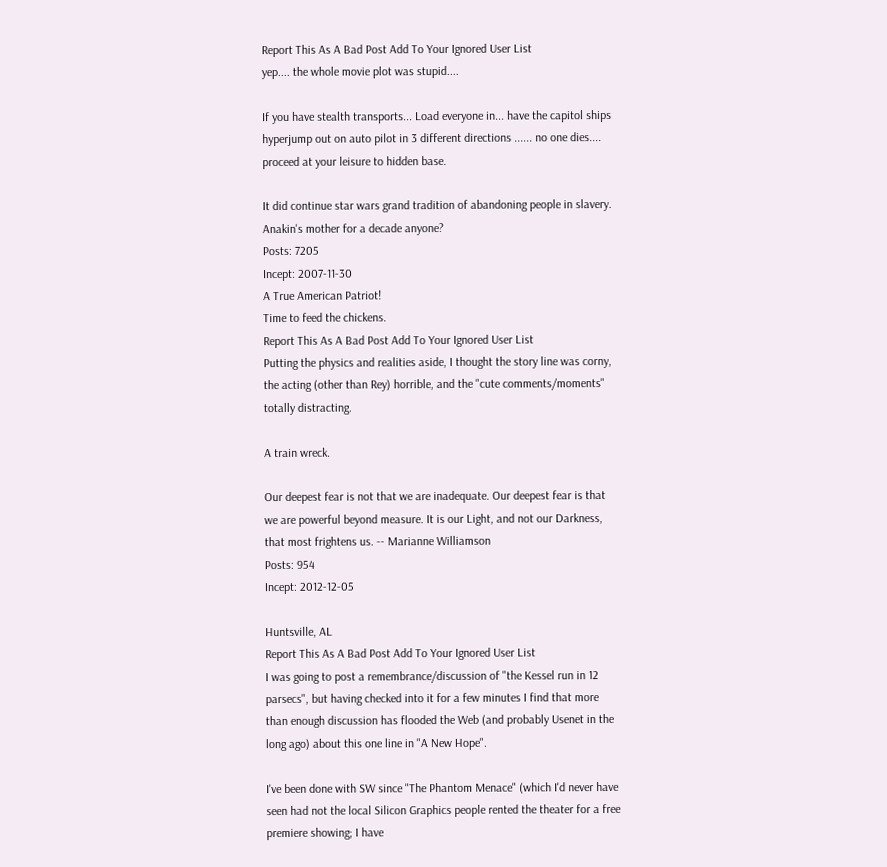Report This As A Bad Post Add To Your Ignored User List
yep.... the whole movie plot was stupid....

If you have stealth transports... Load everyone in... have the capitol ships hyperjump out on auto pilot in 3 different directions ...... no one dies.... proceed at your leisure to hidden base.

It did continue star wars grand tradition of abandoning people in slavery. Anakin's mother for a decade anyone?
Posts: 7205
Incept: 2007-11-30
A True American Patriot!
Time to feed the chickens.
Report This As A Bad Post Add To Your Ignored User List
Putting the physics and realities aside, I thought the story line was corny, the acting (other than Rey) horrible, and the "cute comments/moments" totally distracting.

A train wreck.

Our deepest fear is not that we are inadequate. Our deepest fear is that we are powerful beyond measure. It is our Light, and not our Darkness, that most frightens us. -- Marianne Williamson
Posts: 954
Incept: 2012-12-05

Huntsville, AL
Report This As A Bad Post Add To Your Ignored User List
I was going to post a remembrance/discussion of "the Kessel run in 12 parsecs", but having checked into it for a few minutes I find that more than enough discussion has flooded the Web (and probably Usenet in the long ago) about this one line in "A New Hope".

I've been done with SW since "The Phantom Menace" (which I'd never have seen had not the local Silicon Graphics people rented the theater for a free premiere showing; I have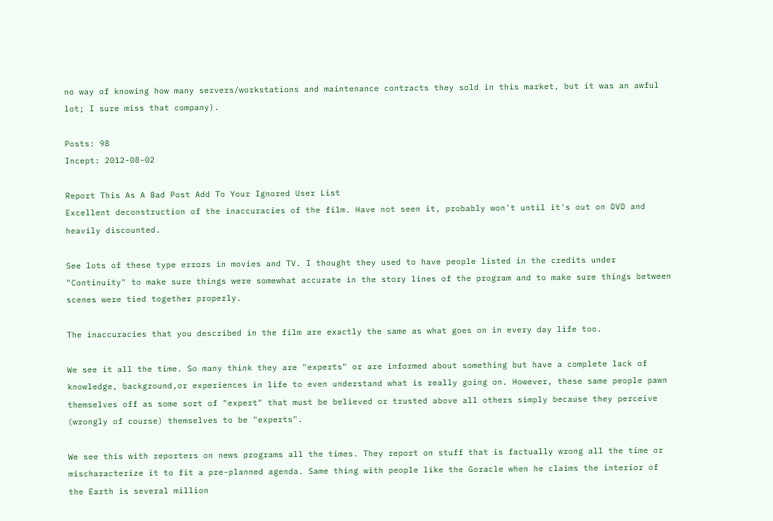no way of knowing how many servers/workstations and maintenance contracts they sold in this market, but it was an awful lot; I sure miss that company).

Posts: 98
Incept: 2012-08-02

Report This As A Bad Post Add To Your Ignored User List
Excellent deconstruction of the inaccuracies of the film. Have not seen it, probably won't until it's out on DVD and heavily discounted.

See lots of these type errors in movies and TV. I thought they used to have people listed in the credits under "Continuity" to make sure things were somewhat accurate in the story lines of the program and to make sure things between scenes were tied together properly.

The inaccuracies that you described in the film are exactly the same as what goes on in every day life too.

We see it all the time. So many think they are "experts" or are informed about something but have a complete lack of knowledge, background,or experiences in life to even understand what is really going on. However, these same people pawn themselves off as some sort of "expert" that must be believed or trusted above all others simply because they perceive (wrongly of course) themselves to be "experts".

We see this with reporters on news programs all the times. They report on stuff that is factually wrong all the time or mischaracterize it to fit a pre-planned agenda. Same thing with people like the Goracle when he claims the interior of the Earth is several million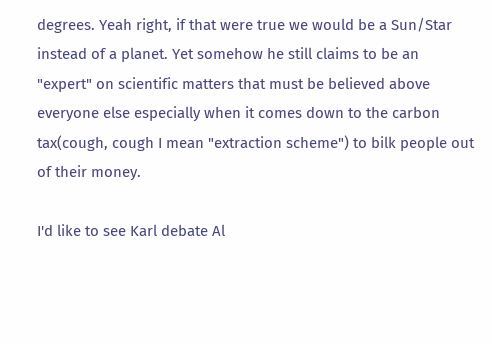degrees. Yeah right, if that were true we would be a Sun/Star instead of a planet. Yet somehow he still claims to be an "expert" on scientific matters that must be believed above everyone else especially when it comes down to the carbon tax(cough, cough I mean "extraction scheme") to bilk people out of their money.

I'd like to see Karl debate Al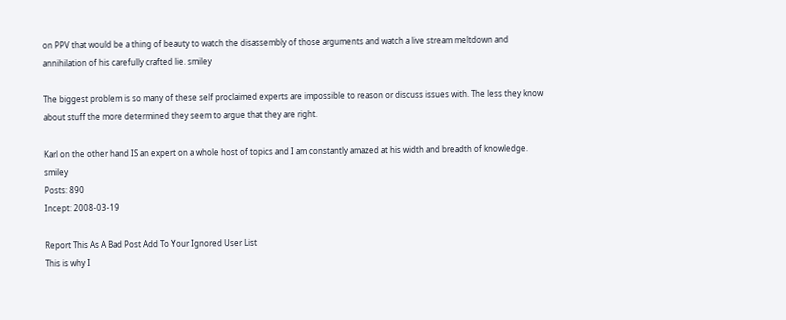on PPV that would be a thing of beauty to watch the disassembly of those arguments and watch a live stream meltdown and annihilation of his carefully crafted lie. smiley

The biggest problem is so many of these self proclaimed experts are impossible to reason or discuss issues with. The less they know about stuff the more determined they seem to argue that they are right.

Karl on the other hand IS an expert on a whole host of topics and I am constantly amazed at his width and breadth of knowledge. smiley
Posts: 890
Incept: 2008-03-19

Report This As A Bad Post Add To Your Ignored User List
This is why I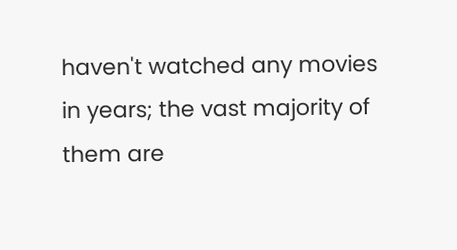haven't watched any movies in years; the vast majority of them are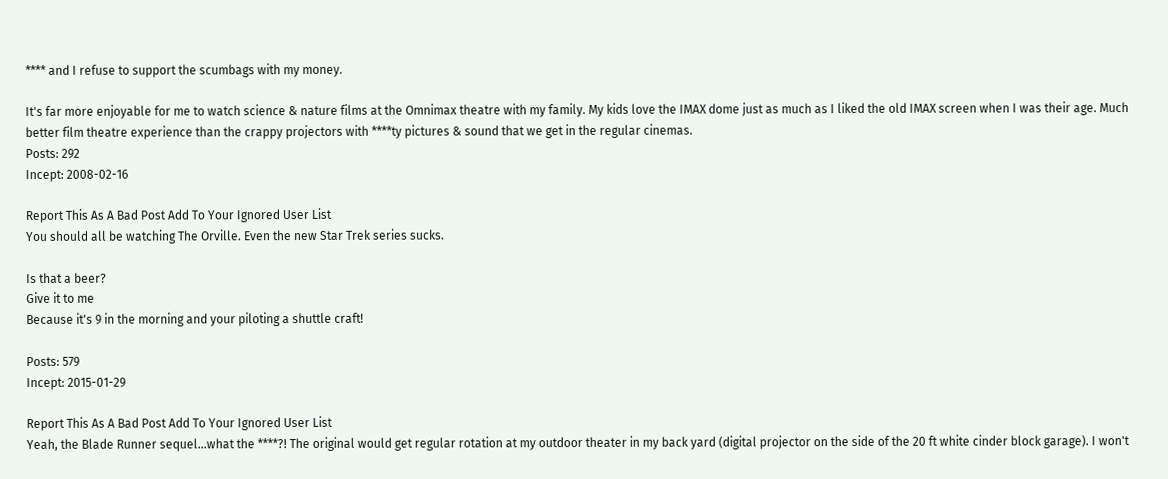**** and I refuse to support the scumbags with my money.

It's far more enjoyable for me to watch science & nature films at the Omnimax theatre with my family. My kids love the IMAX dome just as much as I liked the old IMAX screen when I was their age. Much better film theatre experience than the crappy projectors with ****ty pictures & sound that we get in the regular cinemas.
Posts: 292
Incept: 2008-02-16

Report This As A Bad Post Add To Your Ignored User List
You should all be watching The Orville. Even the new Star Trek series sucks.

Is that a beer?
Give it to me
Because it's 9 in the morning and your piloting a shuttle craft!

Posts: 579
Incept: 2015-01-29

Report This As A Bad Post Add To Your Ignored User List
Yeah, the Blade Runner sequel...what the ****?! The original would get regular rotation at my outdoor theater in my back yard (digital projector on the side of the 20 ft white cinder block garage). I won't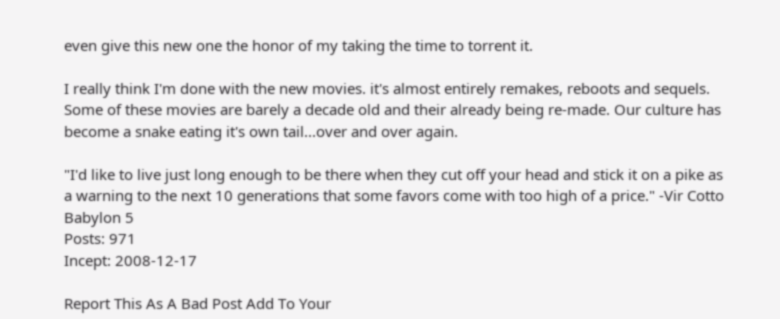even give this new one the honor of my taking the time to torrent it.

I really think I'm done with the new movies. it's almost entirely remakes, reboots and sequels. Some of these movies are barely a decade old and their already being re-made. Our culture has become a snake eating it's own tail...over and over again.

"I'd like to live just long enough to be there when they cut off your head and stick it on a pike as a warning to the next 10 generations that some favors come with too high of a price." -Vir Cotto Babylon 5
Posts: 971
Incept: 2008-12-17

Report This As A Bad Post Add To Your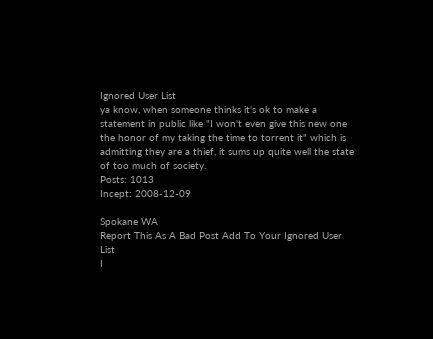Ignored User List
ya know, when someone thinks it's ok to make a statement in public like "I won't even give this new one the honor of my taking the time to torrent it" which is admitting they are a thief, it sums up quite well the state of too much of society.
Posts: 1013
Incept: 2008-12-09

Spokane WA
Report This As A Bad Post Add To Your Ignored User List
I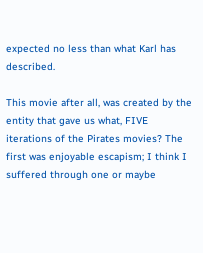expected no less than what Karl has described.

This movie after all, was created by the entity that gave us what, FIVE iterations of the Pirates movies? The first was enjoyable escapism; I think I suffered through one or maybe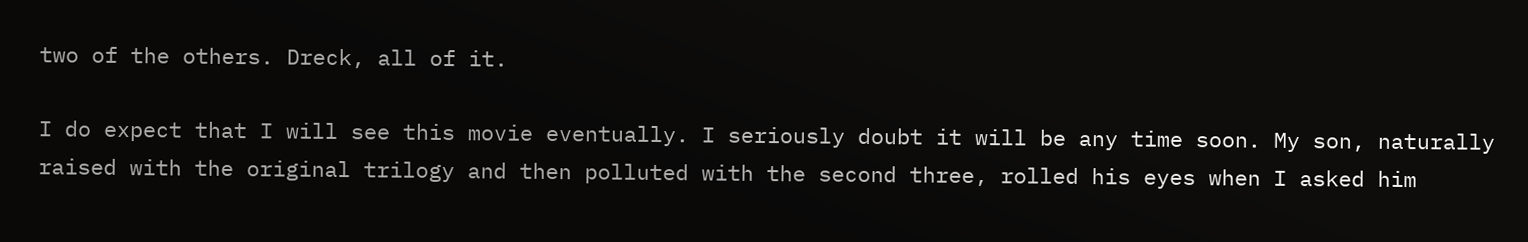two of the others. Dreck, all of it.

I do expect that I will see this movie eventually. I seriously doubt it will be any time soon. My son, naturally raised with the original trilogy and then polluted with the second three, rolled his eyes when I asked him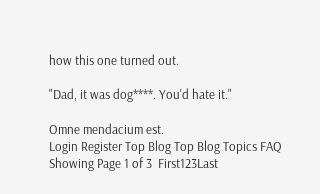how this one turned out.

"Dad, it was dog****. You'd hate it."

Omne mendacium est.
Login Register Top Blog Top Blog Topics FAQ
Showing Page 1 of 3  First123Last